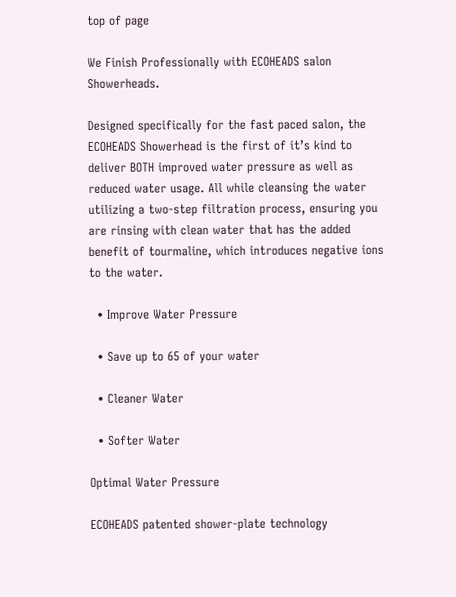top of page

We Finish Professionally with ECOHEADS salon Showerheads.

Designed specifically for the fast paced salon, the ECOHEADS Showerhead is the first of it’s kind to deliver BOTH improved water pressure as well as reduced water usage. All while cleansing the water utilizing a two-step filtration process, ensuring you are rinsing with clean water that has the added benefit of tourmaline, which introduces negative ions to the water.

  • Improve Water Pressure

  • Save up to 65 of your water

  • Cleaner Water

  • Softer Water

Optimal Water Pressure

ECOHEADS patented shower-plate technology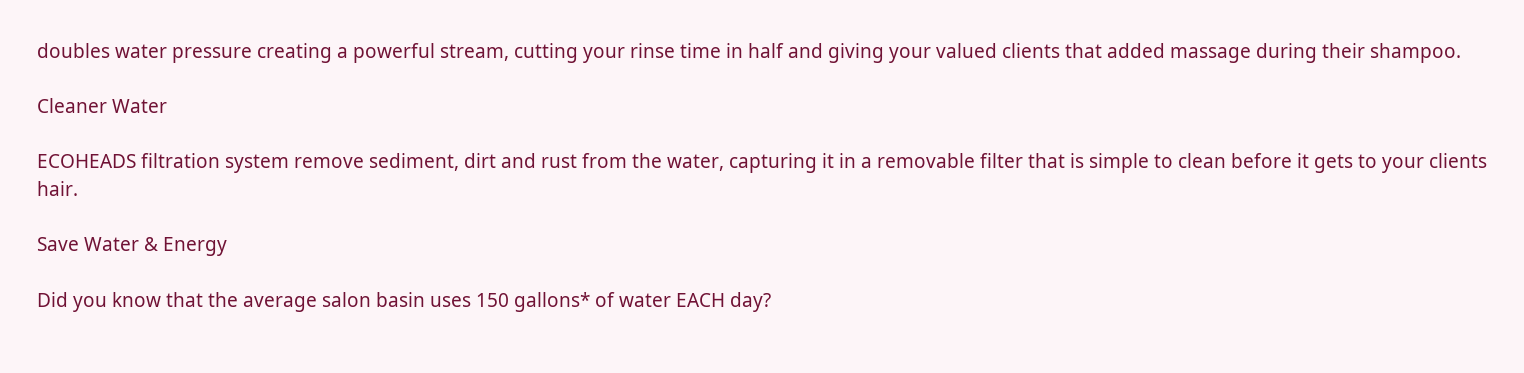doubles water pressure creating a powerful stream, cutting your rinse time in half and giving your valued clients that added massage during their shampoo.

Cleaner Water

ECOHEADS filtration system remove sediment, dirt and rust from the water, capturing it in a removable filter that is simple to clean before it gets to your clients hair.

Save Water & Energy

Did you know that the average salon basin uses 150 gallons* of water EACH day?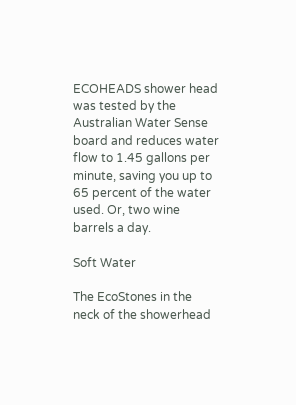ECOHEADS shower head was tested by the Australian Water Sense board and reduces water flow to 1.45 gallons per minute, saving you up to 65 percent of the water used. Or, two wine barrels a day.

Soft Water

The EcoStones in the neck of the showerhead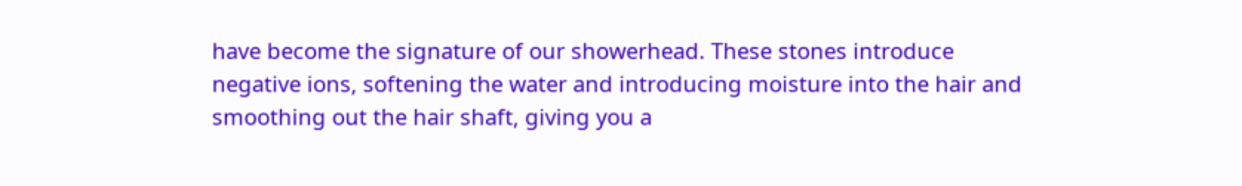have become the signature of our showerhead. These stones introduce negative ions, softening the water and introducing moisture into the hair and smoothing out the hair shaft, giving you a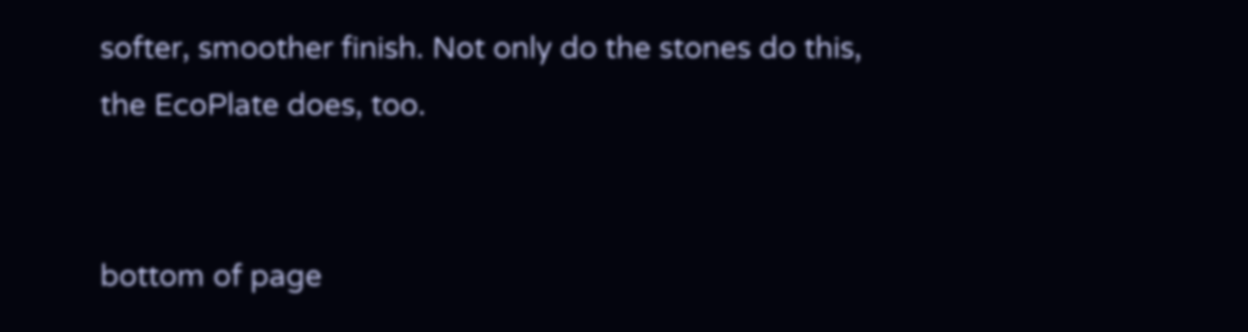softer, smoother finish. Not only do the stones do this, the EcoPlate does, too.


bottom of page